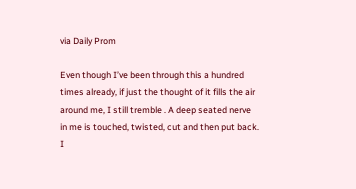via Daily Prom

Even though I’ve been through this a hundred times already, if just the thought of it fills the air around me, I still tremble . A deep seated nerve in me is touched, twisted, cut and then put back. I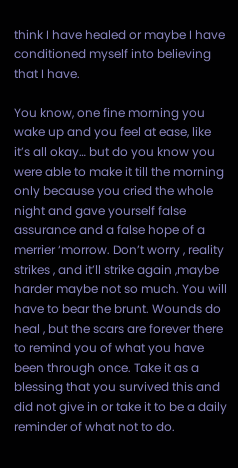think I have healed or maybe I have conditioned myself into believing that I have.

You know, one fine morning you wake up and you feel at ease, like it’s all okay… but do you know you were able to make it till the morning only because you cried the whole night and gave yourself false assurance and a false hope of a merrier ‘morrow. Don’t worry , reality strikes , and it’ll strike again ,maybe harder maybe not so much. You will have to bear the brunt. Wounds do heal , but the scars are forever there to remind you of what you have been through once. Take it as a blessing that you survived this and did not give in or take it to be a daily reminder of what not to do.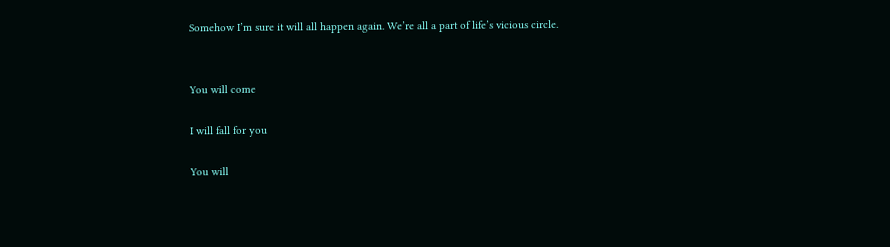Somehow I’m sure it will all happen again. We’re all a part of life’s vicious circle.


You will come

I will fall for you

You will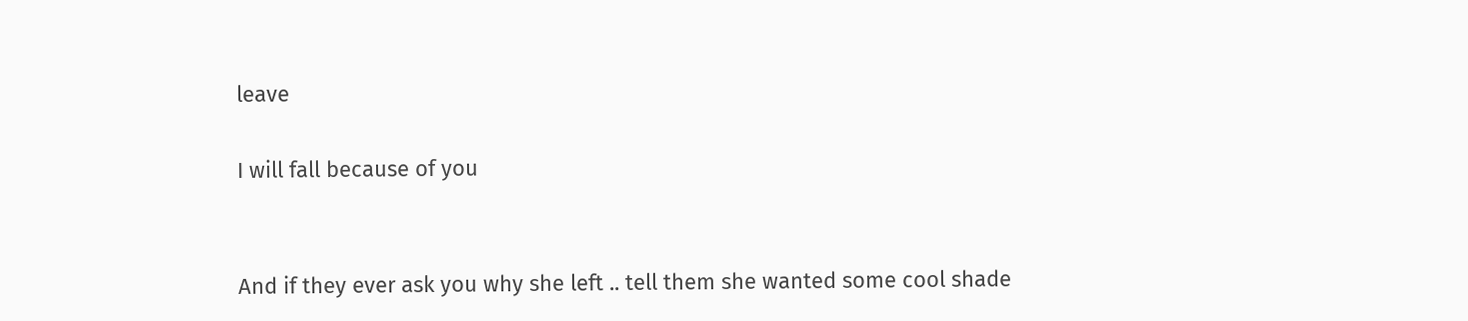leave

I will fall because of you


And if they ever ask you why she left .. tell them she wanted some cool shade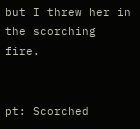but I threw her in the scorching fire.


pt: Scorched